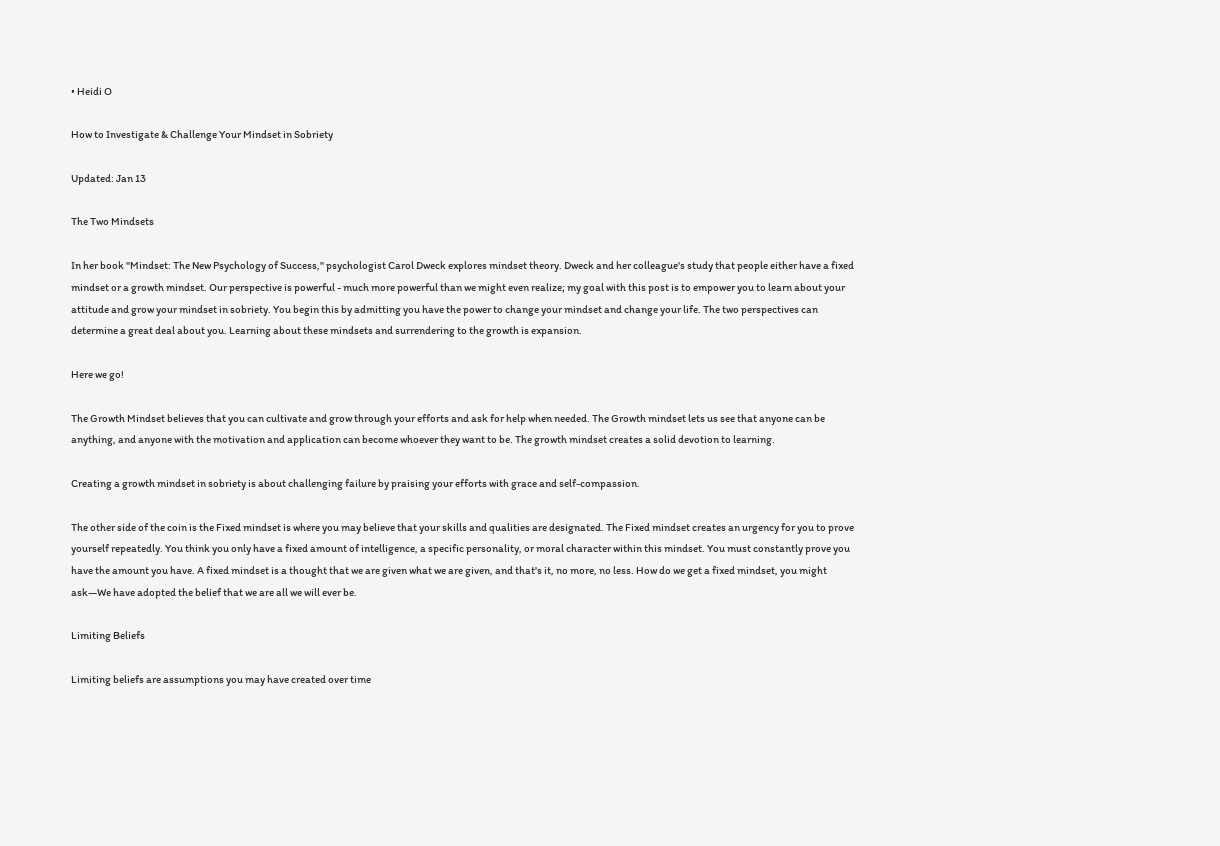• Heidi O

How to Investigate & Challenge Your Mindset in Sobriety

Updated: Jan 13

The Two Mindsets

In her book "Mindset: The New Psychology of Success," psychologist Carol Dweck explores mindset theory. Dweck and her colleague's study that people either have a fixed mindset or a growth mindset. Our perspective is powerful - much more powerful than we might even realize; my goal with this post is to empower you to learn about your attitude and grow your mindset in sobriety. You begin this by admitting you have the power to change your mindset and change your life. The two perspectives can determine a great deal about you. Learning about these mindsets and surrendering to the growth is expansion.

Here we go!

The Growth Mindset believes that you can cultivate and grow through your efforts and ask for help when needed. The Growth mindset lets us see that anyone can be anything, and anyone with the motivation and application can become whoever they want to be. The growth mindset creates a solid devotion to learning.

Creating a growth mindset in sobriety is about challenging failure by praising your efforts with grace and self-compassion.

The other side of the coin is the Fixed mindset is where you may believe that your skills and qualities are designated. The Fixed mindset creates an urgency for you to prove yourself repeatedly. You think you only have a fixed amount of intelligence, a specific personality, or moral character within this mindset. You must constantly prove you have the amount you have. A fixed mindset is a thought that we are given what we are given, and that's it, no more, no less. How do we get a fixed mindset, you might ask—We have adopted the belief that we are all we will ever be.

Limiting Beliefs

Limiting beliefs are assumptions you may have created over time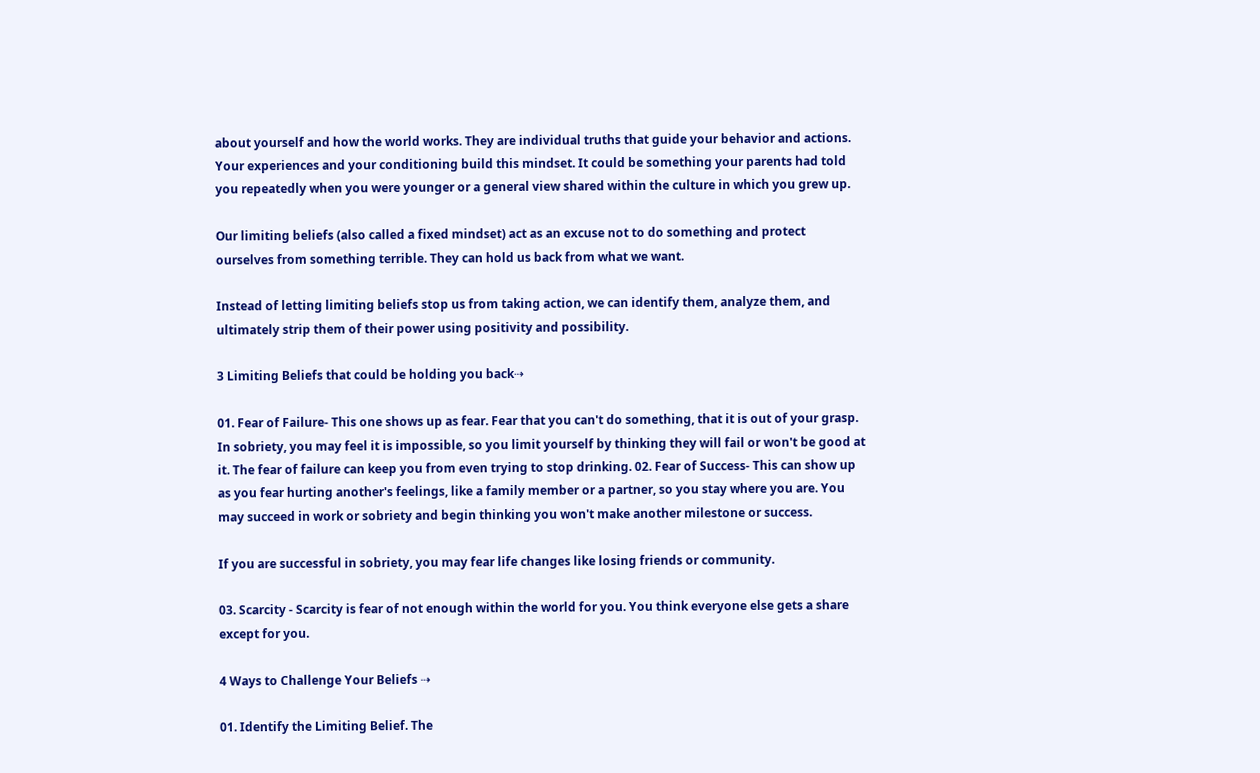about yourself and how the world works. They are individual truths that guide your behavior and actions. Your experiences and your conditioning build this mindset. It could be something your parents had told you repeatedly when you were younger or a general view shared within the culture in which you grew up.

Our limiting beliefs (also called a fixed mindset) act as an excuse not to do something and protect ourselves from something terrible. They can hold us back from what we want.

Instead of letting limiting beliefs stop us from taking action, we can identify them, analyze them, and ultimately strip them of their power using positivity and possibility.

3 Limiting Beliefs that could be holding you back⇢

01. Fear of Failure- This one shows up as fear. Fear that you can't do something, that it is out of your grasp. In sobriety, you may feel it is impossible, so you limit yourself by thinking they will fail or won't be good at it. The fear of failure can keep you from even trying to stop drinking. 02. Fear of Success- This can show up as you fear hurting another's feelings, like a family member or a partner, so you stay where you are. You may succeed in work or sobriety and begin thinking you won't make another milestone or success.

If you are successful in sobriety, you may fear life changes like losing friends or community.

03. Scarcity - Scarcity is fear of not enough within the world for you. You think everyone else gets a share except for you.

4 Ways to Challenge Your Beliefs ⇢

01. Identify the Limiting Belief. The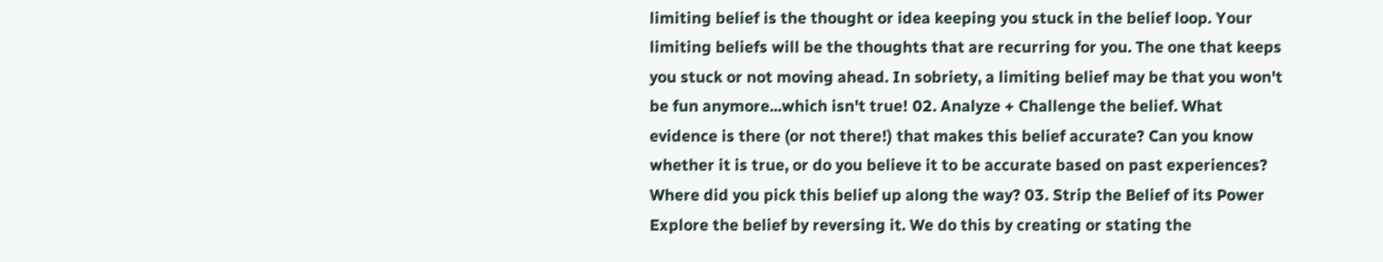limiting belief is the thought or idea keeping you stuck in the belief loop. Your limiting beliefs will be the thoughts that are recurring for you. The one that keeps you stuck or not moving ahead. In sobriety, a limiting belief may be that you won't be fun anymore...which isn't true! 02. Analyze + Challenge the belief. What evidence is there (or not there!) that makes this belief accurate? Can you know whether it is true, or do you believe it to be accurate based on past experiences? Where did you pick this belief up along the way? 03. Strip the Belief of its Power Explore the belief by reversing it. We do this by creating or stating the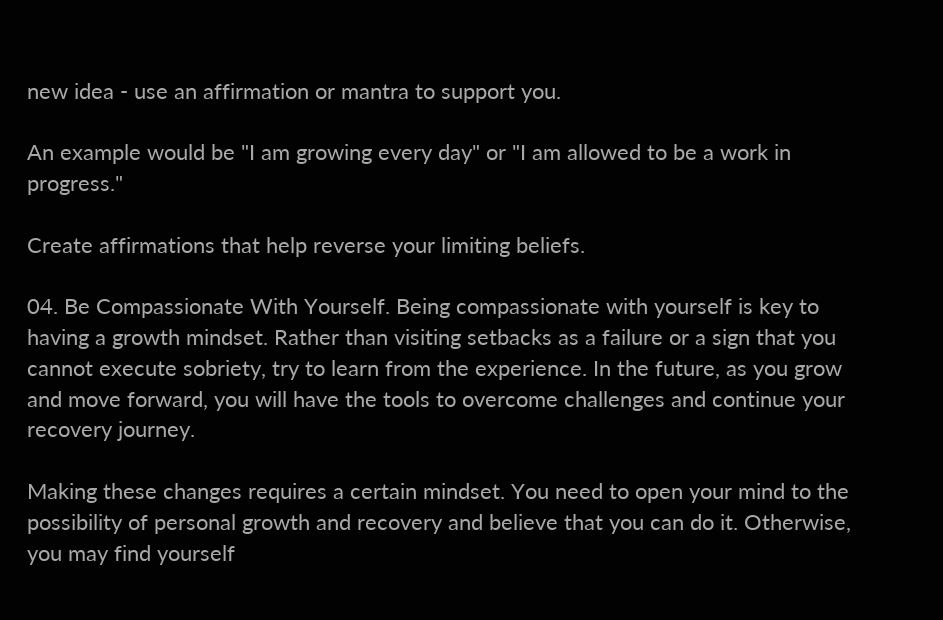new idea - use an affirmation or mantra to support you.

An example would be "I am growing every day" or "I am allowed to be a work in progress."

Create affirmations that help reverse your limiting beliefs.

04. Be Compassionate With Yourself. Being compassionate with yourself is key to having a growth mindset. Rather than visiting setbacks as a failure or a sign that you cannot execute sobriety, try to learn from the experience. In the future, as you grow and move forward, you will have the tools to overcome challenges and continue your recovery journey.

Making these changes requires a certain mindset. You need to open your mind to the possibility of personal growth and recovery and believe that you can do it. Otherwise, you may find yourself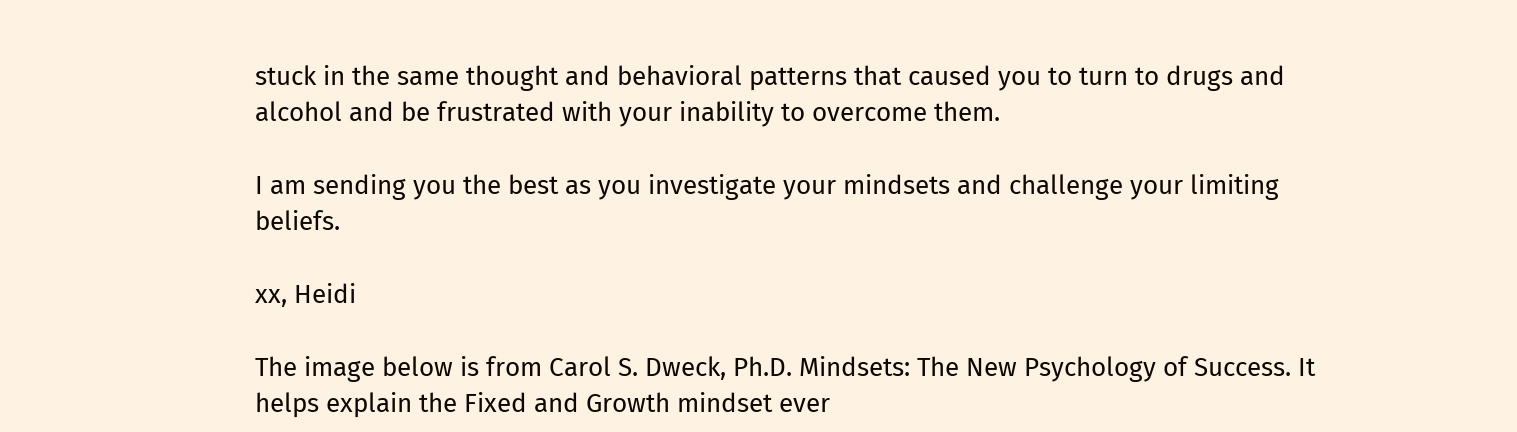stuck in the same thought and behavioral patterns that caused you to turn to drugs and alcohol and be frustrated with your inability to overcome them.

I am sending you the best as you investigate your mindsets and challenge your limiting beliefs.

xx, Heidi

The image below is from Carol S. Dweck, Ph.D. Mindsets: The New Psychology of Success. It helps explain the Fixed and Growth mindset ever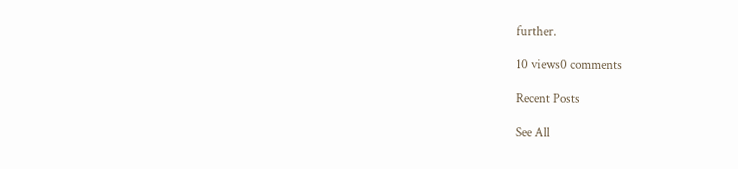further.

10 views0 comments

Recent Posts

See All